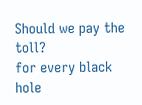Should we pay the toll?
for every black hole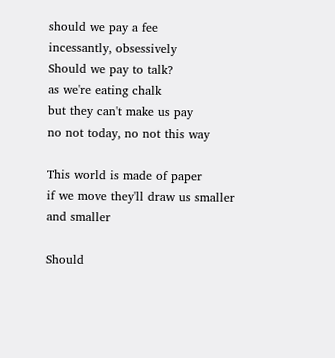should we pay a fee
incessantly, obsessively
Should we pay to talk?
as we're eating chalk
but they can't make us pay
no not today, no not this way

This world is made of paper
if we move they'll draw us smaller and smaller

Should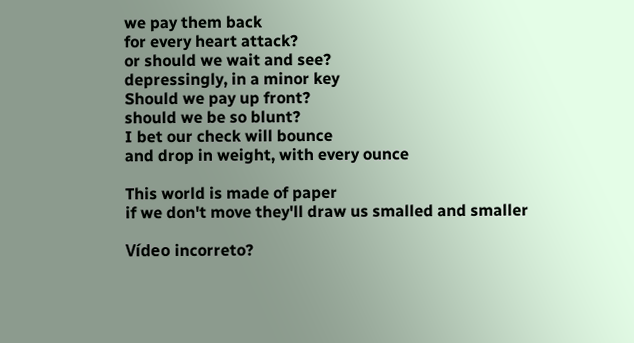we pay them back
for every heart attack?
or should we wait and see?
depressingly, in a minor key
Should we pay up front?
should we be so blunt?
I bet our check will bounce
and drop in weight, with every ounce

This world is made of paper
if we don't move they'll draw us smalled and smaller

Vídeo incorreto?